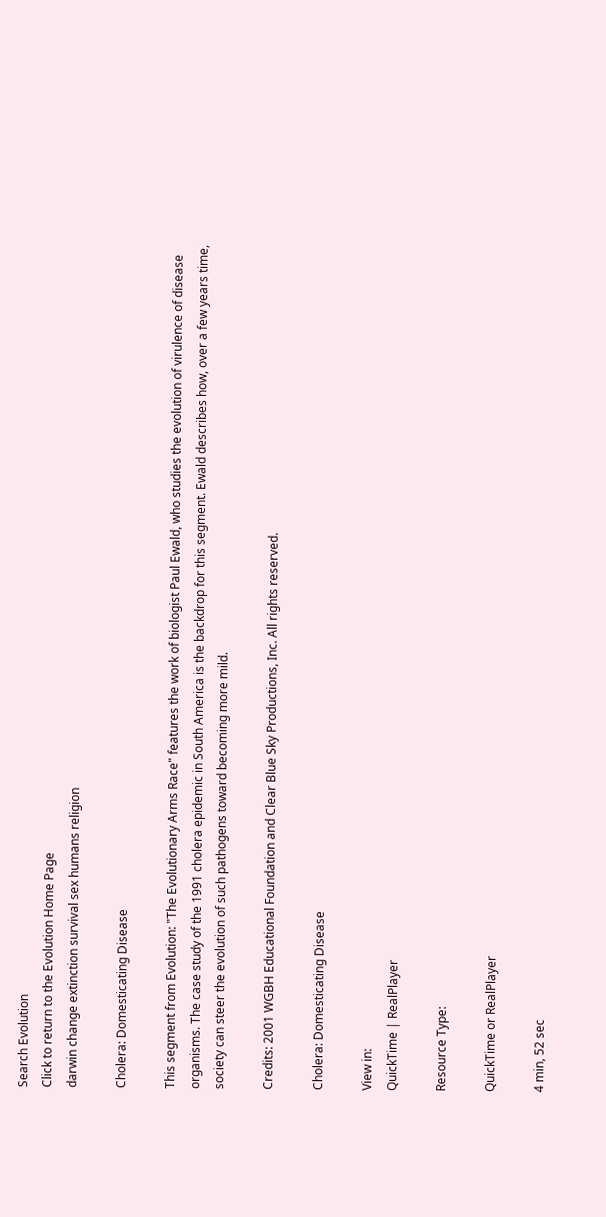Search Evolution
Click to return to the Evolution Home Page
darwin change extinction survival sex humans religion

Cholera: Domesticating Disease

This segment from Evolution: "The Evolutionary Arms Race" features the work of biologist Paul Ewald, who studies the evolution of virulence of disease organisms. The case study of the 1991 cholera epidemic in South America is the backdrop for this segment. Ewald describes how, over a few years time, society can steer the evolution of such pathogens toward becoming more mild.

Credits: 2001 WGBH Educational Foundation and Clear Blue Sky Productions, Inc. All rights reserved.

Cholera: Domesticating Disease

View in:
QuickTime | RealPlayer

Resource Type:

QuickTime or RealPlayer

4 min, 52 sec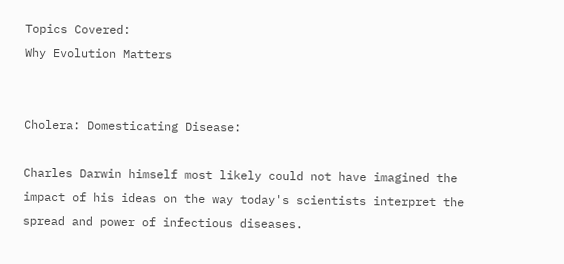Topics Covered:
Why Evolution Matters


Cholera: Domesticating Disease:

Charles Darwin himself most likely could not have imagined the impact of his ideas on the way today's scientists interpret the spread and power of infectious diseases.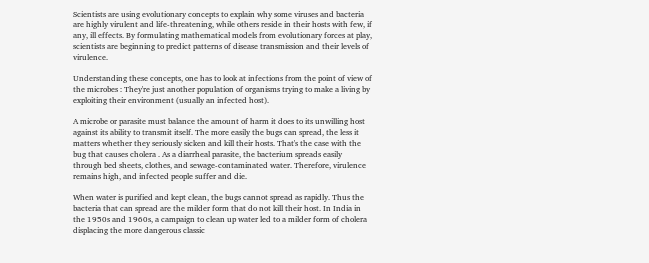Scientists are using evolutionary concepts to explain why some viruses and bacteria are highly virulent and life-threatening, while others reside in their hosts with few, if any, ill effects. By formulating mathematical models from evolutionary forces at play, scientists are beginning to predict patterns of disease transmission and their levels of virulence.

Understanding these concepts, one has to look at infections from the point of view of the microbes : They're just another population of organisms trying to make a living by exploiting their environment (usually an infected host).

A microbe or parasite must balance the amount of harm it does to its unwilling host against its ability to transmit itself. The more easily the bugs can spread, the less it matters whether they seriously sicken and kill their hosts. That's the case with the bug that causes cholera . As a diarrheal parasite, the bacterium spreads easily through bed sheets, clothes, and sewage-contaminated water. Therefore, virulence remains high, and infected people suffer and die.

When water is purified and kept clean, the bugs cannot spread as rapidly. Thus the bacteria that can spread are the milder form that do not kill their host. In India in the 1950s and 1960s, a campaign to clean up water led to a milder form of cholera displacing the more dangerous classic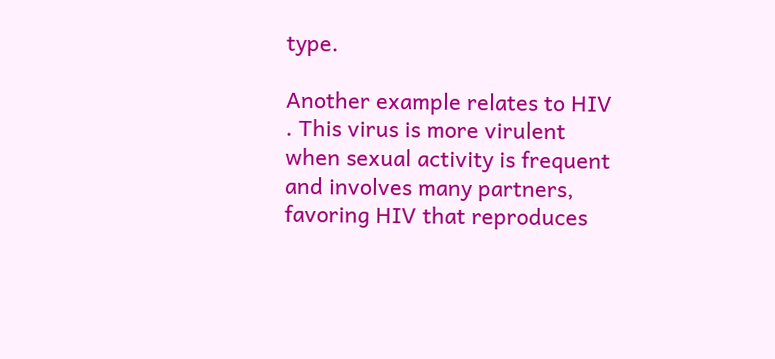type.

Another example relates to HIV . This virus is more virulent when sexual activity is frequent and involves many partners, favoring HIV that reproduces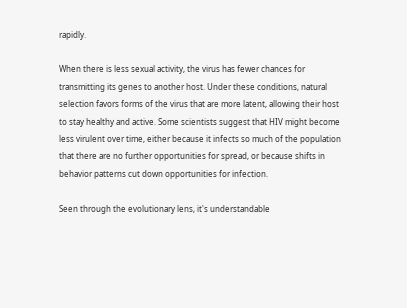rapidly.

When there is less sexual activity, the virus has fewer chances for transmitting its genes to another host. Under these conditions, natural selection favors forms of the virus that are more latent, allowing their host to stay healthy and active. Some scientists suggest that HIV might become less virulent over time, either because it infects so much of the population that there are no further opportunities for spread, or because shifts in behavior patterns cut down opportunities for infection.

Seen through the evolutionary lens, it's understandable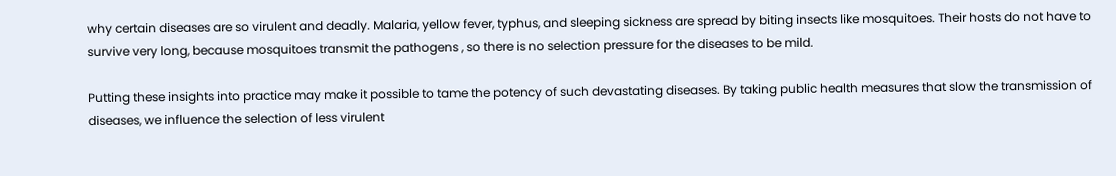why certain diseases are so virulent and deadly. Malaria, yellow fever, typhus, and sleeping sickness are spread by biting insects like mosquitoes. Their hosts do not have to survive very long, because mosquitoes transmit the pathogens , so there is no selection pressure for the diseases to be mild.

Putting these insights into practice may make it possible to tame the potency of such devastating diseases. By taking public health measures that slow the transmission of diseases, we influence the selection of less virulent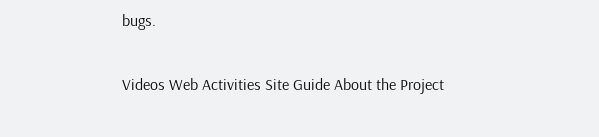bugs.

Videos Web Activities Site Guide About the Project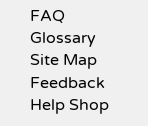FAQ Glossary Site Map Feedback Help Shop